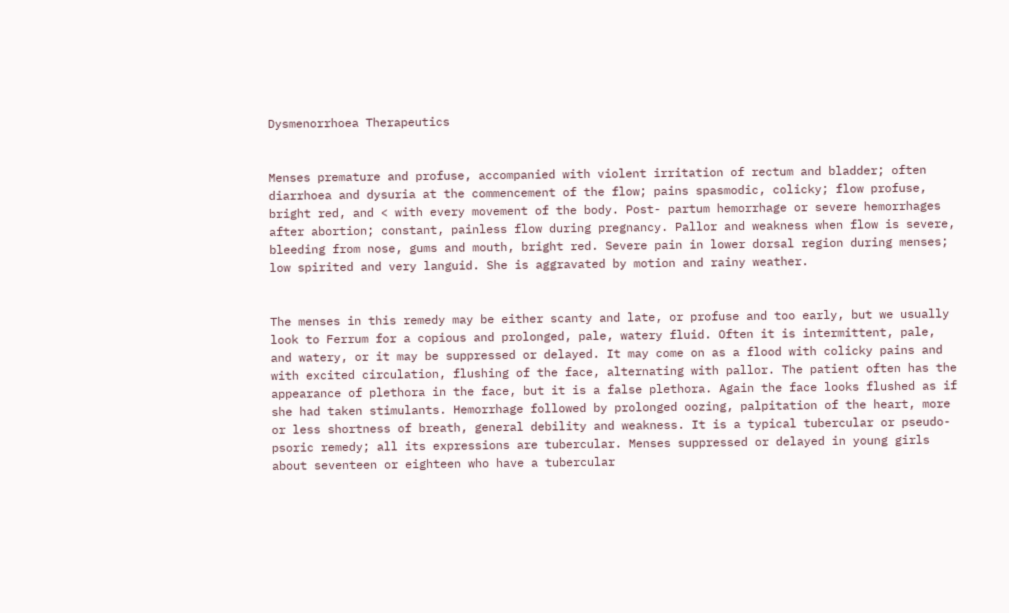Dysmenorrhoea Therapeutics


Menses premature and profuse, accompanied with violent irritation of rectum and bladder; often diarrhoea and dysuria at the commencement of the flow; pains spasmodic, colicky; flow profuse, bright red, and < with every movement of the body. Post- partum hemorrhage or severe hemorrhages after abortion; constant, painless flow during pregnancy. Pallor and weakness when flow is severe, bleeding from nose, gums and mouth, bright red. Severe pain in lower dorsal region during menses; low spirited and very languid. She is aggravated by motion and rainy weather.


The menses in this remedy may be either scanty and late, or profuse and too early, but we usually look to Ferrum for a copious and prolonged, pale, watery fluid. Often it is intermittent, pale, and watery, or it may be suppressed or delayed. It may come on as a flood with colicky pains and with excited circulation, flushing of the face, alternating with pallor. The patient often has the appearance of plethora in the face, but it is a false plethora. Again the face looks flushed as if she had taken stimulants. Hemorrhage followed by prolonged oozing, palpitation of the heart, more or less shortness of breath, general debility and weakness. It is a typical tubercular or pseudo-psoric remedy; all its expressions are tubercular. Menses suppressed or delayed in young girls about seventeen or eighteen who have a tubercular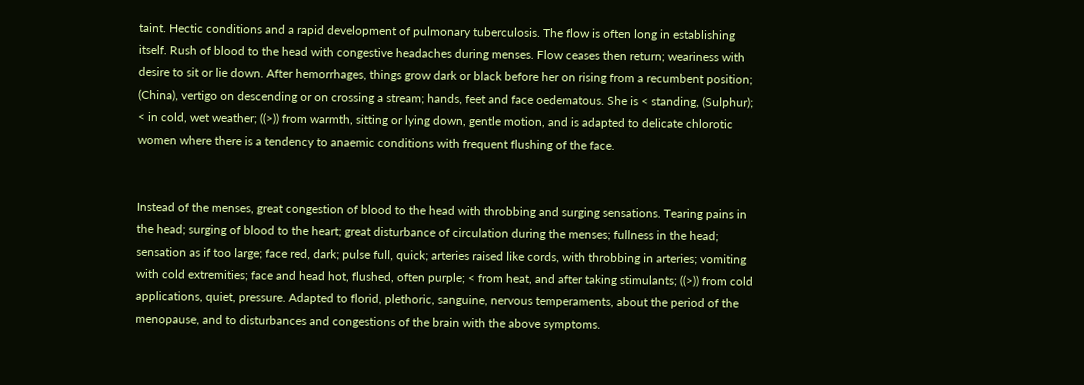taint. Hectic conditions and a rapid development of pulmonary tuberculosis. The flow is often long in establishing itself. Rush of blood to the head with congestive headaches during menses. Flow ceases then return; weariness with desire to sit or lie down. After hemorrhages, things grow dark or black before her on rising from a recumbent position; (China), vertigo on descending or on crossing a stream; hands, feet and face oedematous. She is < standing, (Sulphur); < in cold, wet weather; ((>)) from warmth, sitting or lying down, gentle motion, and is adapted to delicate chlorotic women where there is a tendency to anaemic conditions with frequent flushing of the face.


Instead of the menses, great congestion of blood to the head with throbbing and surging sensations. Tearing pains in the head; surging of blood to the heart; great disturbance of circulation during the menses; fullness in the head; sensation as if too large; face red, dark; pulse full, quick; arteries raised like cords, with throbbing in arteries; vomiting with cold extremities; face and head hot, flushed, often purple; < from heat, and after taking stimulants; ((>)) from cold applications, quiet, pressure. Adapted to florid, plethoric, sanguine, nervous temperaments, about the period of the menopause, and to disturbances and congestions of the brain with the above symptoms.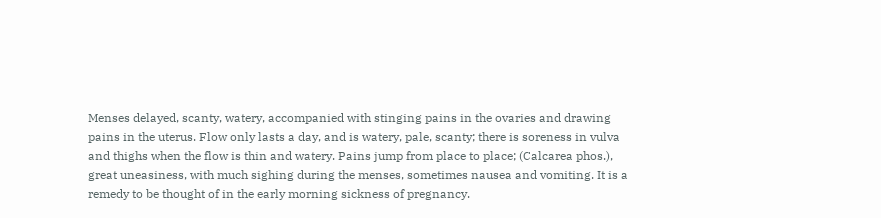Menses delayed, scanty, watery, accompanied with stinging pains in the ovaries and drawing pains in the uterus. Flow only lasts a day, and is watery, pale, scanty; there is soreness in vulva and thighs when the flow is thin and watery. Pains jump from place to place; (Calcarea phos.), great uneasiness, with much sighing during the menses, sometimes nausea and vomiting. It is a remedy to be thought of in the early morning sickness of pregnancy.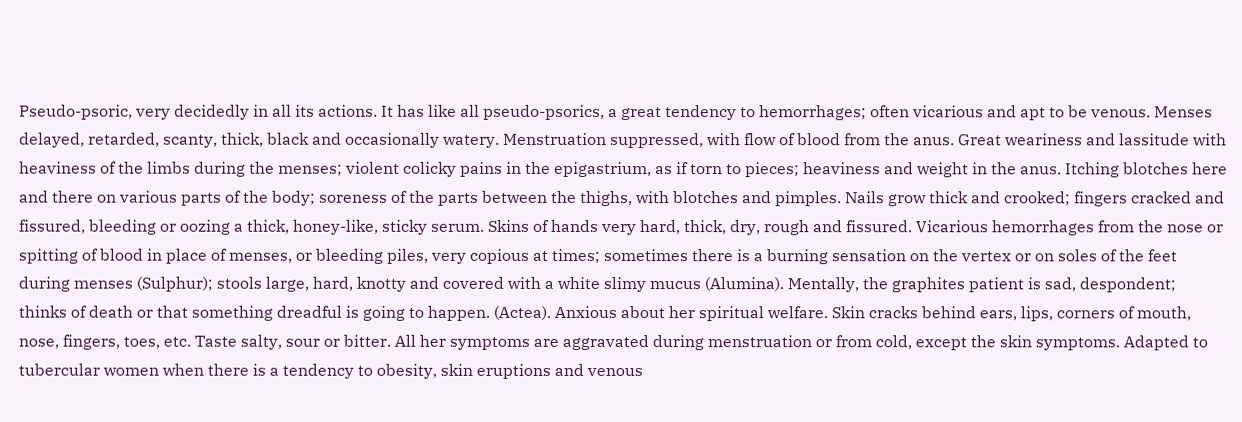Pseudo-psoric, very decidedly in all its actions. It has like all pseudo-psorics, a great tendency to hemorrhages; often vicarious and apt to be venous. Menses delayed, retarded, scanty, thick, black and occasionally watery. Menstruation suppressed, with flow of blood from the anus. Great weariness and lassitude with heaviness of the limbs during the menses; violent colicky pains in the epigastrium, as if torn to pieces; heaviness and weight in the anus. Itching blotches here and there on various parts of the body; soreness of the parts between the thighs, with blotches and pimples. Nails grow thick and crooked; fingers cracked and fissured, bleeding or oozing a thick, honey-like, sticky serum. Skins of hands very hard, thick, dry, rough and fissured. Vicarious hemorrhages from the nose or spitting of blood in place of menses, or bleeding piles, very copious at times; sometimes there is a burning sensation on the vertex or on soles of the feet during menses (Sulphur); stools large, hard, knotty and covered with a white slimy mucus (Alumina). Mentally, the graphites patient is sad, despondent; thinks of death or that something dreadful is going to happen. (Actea). Anxious about her spiritual welfare. Skin cracks behind ears, lips, corners of mouth, nose, fingers, toes, etc. Taste salty, sour or bitter. All her symptoms are aggravated during menstruation or from cold, except the skin symptoms. Adapted to tubercular women when there is a tendency to obesity, skin eruptions and venous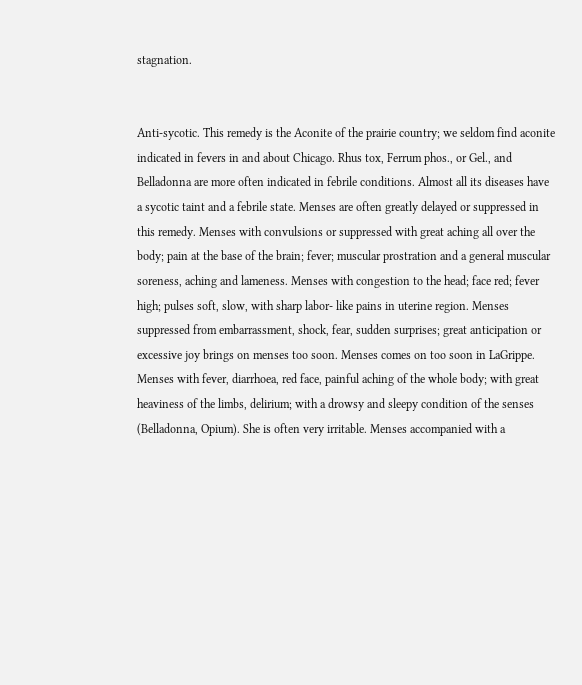stagnation.


Anti-sycotic. This remedy is the Aconite of the prairie country; we seldom find aconite indicated in fevers in and about Chicago. Rhus tox, Ferrum phos., or Gel., and Belladonna are more often indicated in febrile conditions. Almost all its diseases have a sycotic taint and a febrile state. Menses are often greatly delayed or suppressed in this remedy. Menses with convulsions or suppressed with great aching all over the body; pain at the base of the brain; fever; muscular prostration and a general muscular soreness, aching and lameness. Menses with congestion to the head; face red; fever high; pulses soft, slow, with sharp labor- like pains in uterine region. Menses suppressed from embarrassment, shock, fear, sudden surprises; great anticipation or excessive joy brings on menses too soon. Menses comes on too soon in LaGrippe. Menses with fever, diarrhoea, red face, painful aching of the whole body; with great heaviness of the limbs, delirium; with a drowsy and sleepy condition of the senses (Belladonna, Opium). She is often very irritable. Menses accompanied with a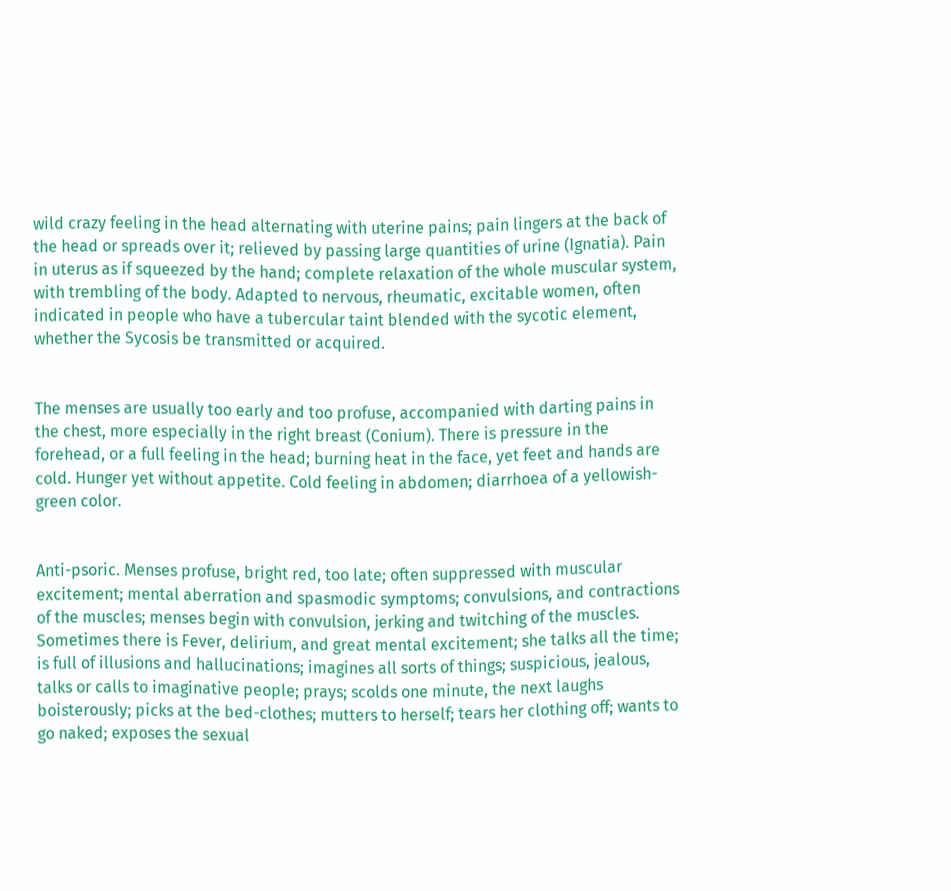wild crazy feeling in the head alternating with uterine pains; pain lingers at the back of the head or spreads over it; relieved by passing large quantities of urine (Ignatia). Pain in uterus as if squeezed by the hand; complete relaxation of the whole muscular system, with trembling of the body. Adapted to nervous, rheumatic, excitable women, often indicated in people who have a tubercular taint blended with the sycotic element, whether the Sycosis be transmitted or acquired.


The menses are usually too early and too profuse, accompanied with darting pains in the chest, more especially in the right breast (Conium). There is pressure in the forehead, or a full feeling in the head; burning heat in the face, yet feet and hands are cold. Hunger yet without appetite. Cold feeling in abdomen; diarrhoea of a yellowish-green color.


Anti-psoric. Menses profuse, bright red, too late; often suppressed with muscular excitement; mental aberration and spasmodic symptoms; convulsions, and contractions of the muscles; menses begin with convulsion, jerking and twitching of the muscles. Sometimes there is Fever, delirium, and great mental excitement; she talks all the time; is full of illusions and hallucinations; imagines all sorts of things; suspicious, jealous, talks or calls to imaginative people; prays; scolds one minute, the next laughs boisterously; picks at the bed-clothes; mutters to herself; tears her clothing off; wants to go naked; exposes the sexual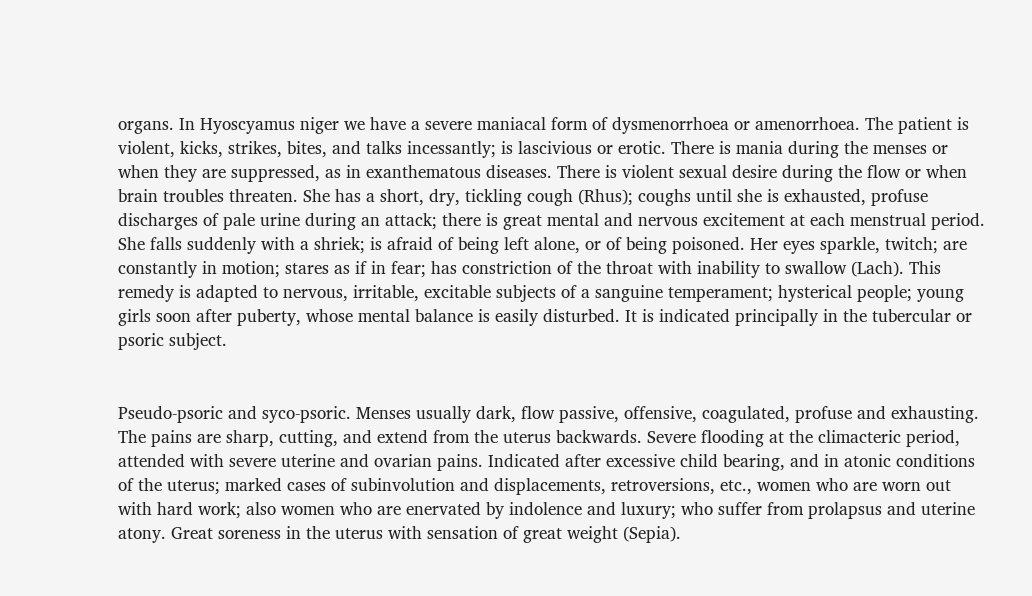organs. In Hyoscyamus niger we have a severe maniacal form of dysmenorrhoea or amenorrhoea. The patient is violent, kicks, strikes, bites, and talks incessantly; is lascivious or erotic. There is mania during the menses or when they are suppressed, as in exanthematous diseases. There is violent sexual desire during the flow or when brain troubles threaten. She has a short, dry, tickling cough (Rhus); coughs until she is exhausted, profuse discharges of pale urine during an attack; there is great mental and nervous excitement at each menstrual period. She falls suddenly with a shriek; is afraid of being left alone, or of being poisoned. Her eyes sparkle, twitch; are constantly in motion; stares as if in fear; has constriction of the throat with inability to swallow (Lach). This remedy is adapted to nervous, irritable, excitable subjects of a sanguine temperament; hysterical people; young girls soon after puberty, whose mental balance is easily disturbed. It is indicated principally in the tubercular or psoric subject.


Pseudo-psoric and syco-psoric. Menses usually dark, flow passive, offensive, coagulated, profuse and exhausting. The pains are sharp, cutting, and extend from the uterus backwards. Severe flooding at the climacteric period, attended with severe uterine and ovarian pains. Indicated after excessive child bearing, and in atonic conditions of the uterus; marked cases of subinvolution and displacements, retroversions, etc., women who are worn out with hard work; also women who are enervated by indolence and luxury; who suffer from prolapsus and uterine atony. Great soreness in the uterus with sensation of great weight (Sepia).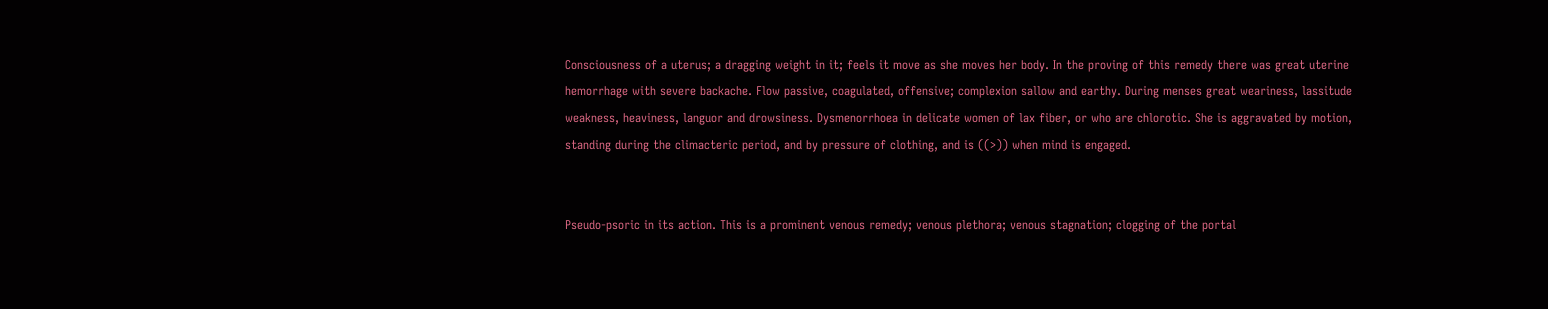Consciousness of a uterus; a dragging weight in it; feels it move as she moves her body. In the proving of this remedy there was great uterine hemorrhage with severe backache. Flow passive, coagulated, offensive; complexion sallow and earthy. During menses great weariness, lassitude weakness, heaviness, languor and drowsiness. Dysmenorrhoea in delicate women of lax fiber, or who are chlorotic. She is aggravated by motion, standing during the climacteric period, and by pressure of clothing, and is ((>)) when mind is engaged.


Pseudo-psoric in its action. This is a prominent venous remedy; venous plethora; venous stagnation; clogging of the portal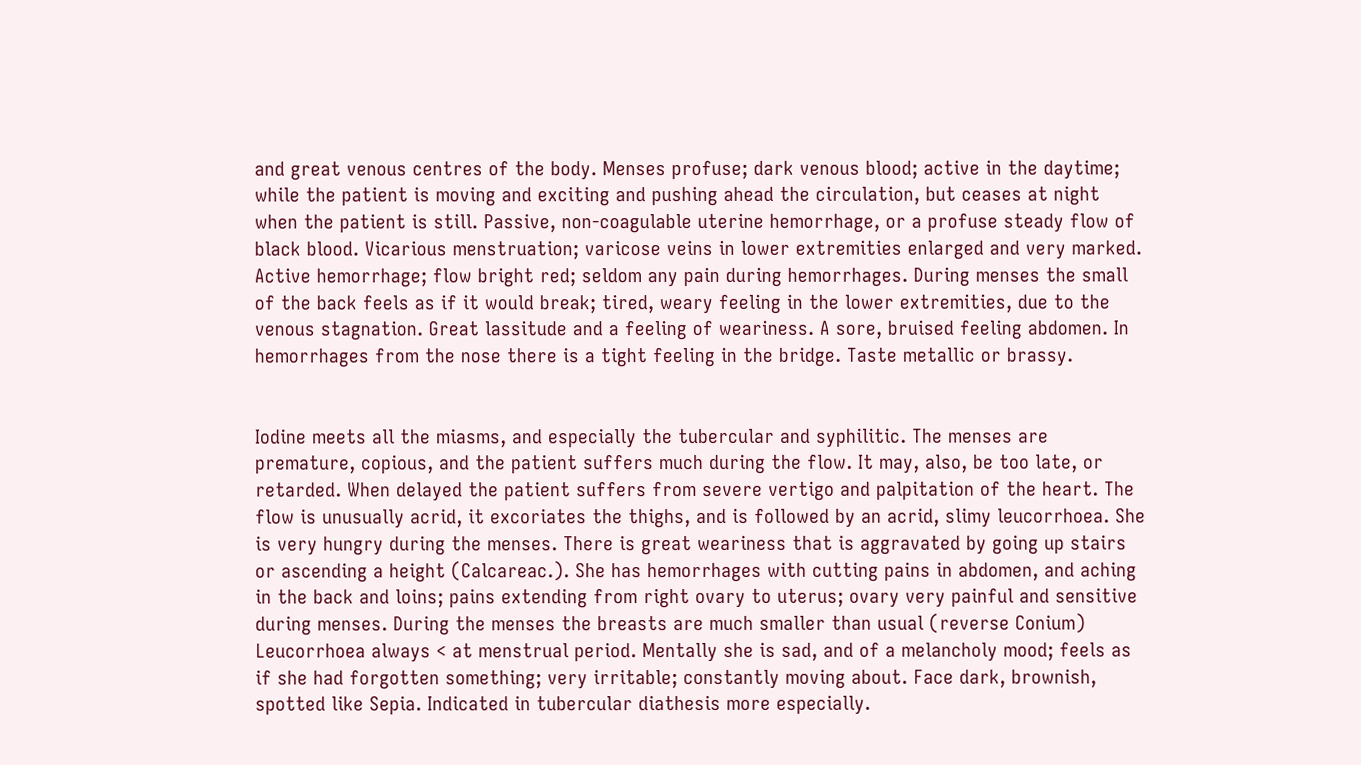and great venous centres of the body. Menses profuse; dark venous blood; active in the daytime; while the patient is moving and exciting and pushing ahead the circulation, but ceases at night when the patient is still. Passive, non-coagulable uterine hemorrhage, or a profuse steady flow of black blood. Vicarious menstruation; varicose veins in lower extremities enlarged and very marked. Active hemorrhage; flow bright red; seldom any pain during hemorrhages. During menses the small of the back feels as if it would break; tired, weary feeling in the lower extremities, due to the venous stagnation. Great lassitude and a feeling of weariness. A sore, bruised feeling abdomen. In hemorrhages from the nose there is a tight feeling in the bridge. Taste metallic or brassy.


Iodine meets all the miasms, and especially the tubercular and syphilitic. The menses are premature, copious, and the patient suffers much during the flow. It may, also, be too late, or retarded. When delayed the patient suffers from severe vertigo and palpitation of the heart. The flow is unusually acrid, it excoriates the thighs, and is followed by an acrid, slimy leucorrhoea. She is very hungry during the menses. There is great weariness that is aggravated by going up stairs or ascending a height (Calcareac.). She has hemorrhages with cutting pains in abdomen, and aching in the back and loins; pains extending from right ovary to uterus; ovary very painful and sensitive during menses. During the menses the breasts are much smaller than usual (reverse Conium) Leucorrhoea always < at menstrual period. Mentally she is sad, and of a melancholy mood; feels as if she had forgotten something; very irritable; constantly moving about. Face dark, brownish, spotted like Sepia. Indicated in tubercular diathesis more especially.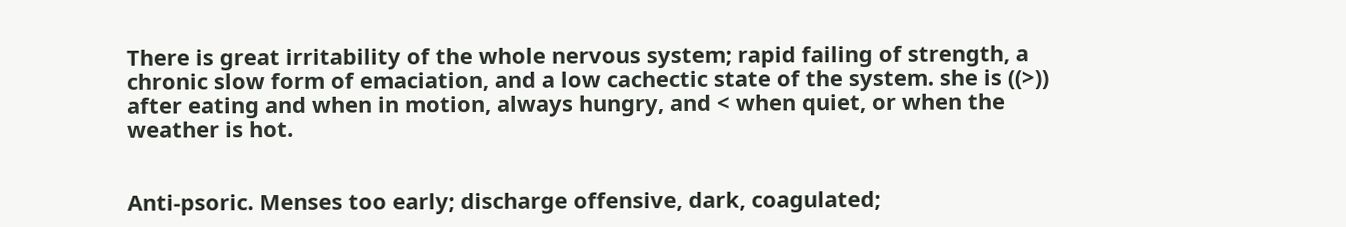There is great irritability of the whole nervous system; rapid failing of strength, a chronic slow form of emaciation, and a low cachectic state of the system. she is ((>)) after eating and when in motion, always hungry, and < when quiet, or when the weather is hot.


Anti-psoric. Menses too early; discharge offensive, dark, coagulated;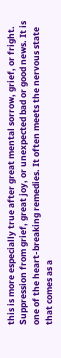this is more especially true after great mental sorrow, grief, or fright. Suppression from grief, great joy, or unexpected bad or good news. It is one of the heart-breaking remedies. It often meets the nervous state that comes as a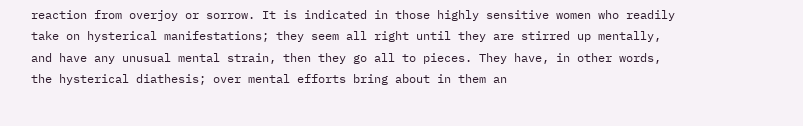reaction from overjoy or sorrow. It is indicated in those highly sensitive women who readily take on hysterical manifestations; they seem all right until they are stirred up mentally, and have any unusual mental strain, then they go all to pieces. They have, in other words, the hysterical diathesis; over mental efforts bring about in them an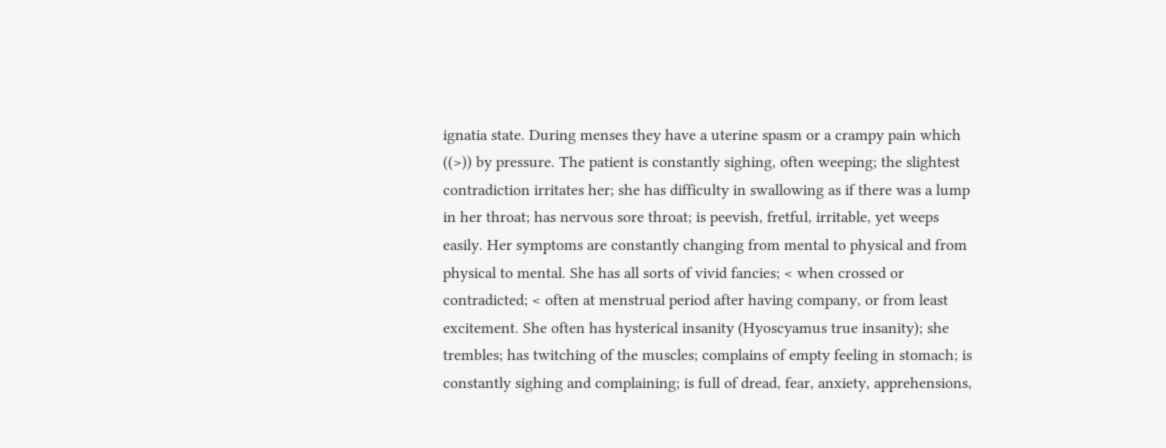ignatia state. During menses they have a uterine spasm or a crampy pain which ((>)) by pressure. The patient is constantly sighing, often weeping; the slightest contradiction irritates her; she has difficulty in swallowing as if there was a lump in her throat; has nervous sore throat; is peevish, fretful, irritable, yet weeps easily. Her symptoms are constantly changing from mental to physical and from physical to mental. She has all sorts of vivid fancies; < when crossed or contradicted; < often at menstrual period after having company, or from least excitement. She often has hysterical insanity (Hyoscyamus true insanity); she trembles; has twitching of the muscles; complains of empty feeling in stomach; is constantly sighing and complaining; is full of dread, fear, anxiety, apprehensions,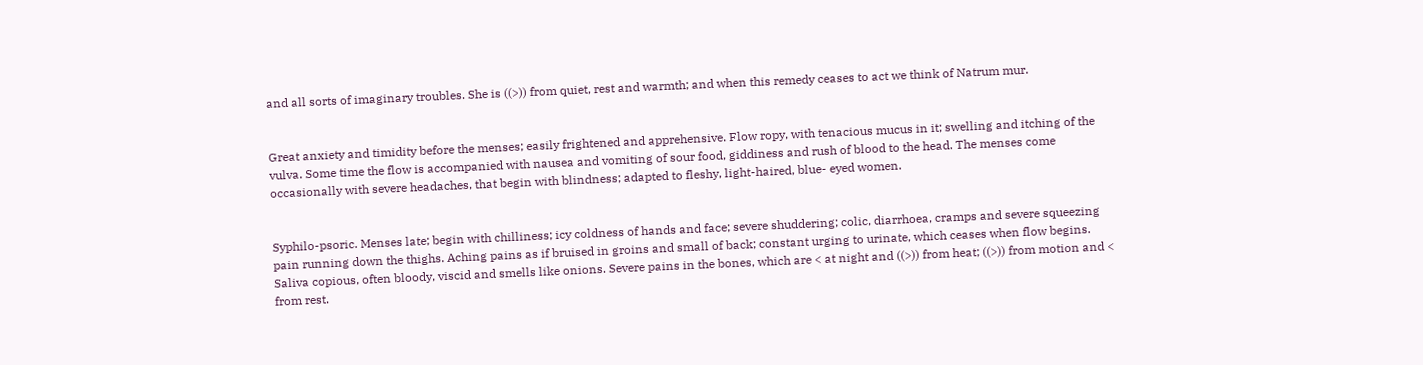and all sorts of imaginary troubles. She is ((>)) from quiet, rest and warmth; and when this remedy ceases to act we think of Natrum mur.


Great anxiety and timidity before the menses; easily frightened and apprehensive. Flow ropy, with tenacious mucus in it; swelling and itching of the vulva. Some time the flow is accompanied with nausea and vomiting of sour food, giddiness and rush of blood to the head. The menses come occasionally with severe headaches, that begin with blindness; adapted to fleshy, light-haired, blue- eyed women.


Syphilo-psoric. Menses late; begin with chilliness; icy coldness of hands and face; severe shuddering; colic, diarrhoea, cramps and severe squeezing pain running down the thighs. Aching pains as if bruised in groins and small of back; constant urging to urinate, which ceases when flow begins. Saliva copious, often bloody, viscid and smells like onions. Severe pains in the bones, which are < at night and ((>)) from heat; ((>)) from motion and < from rest.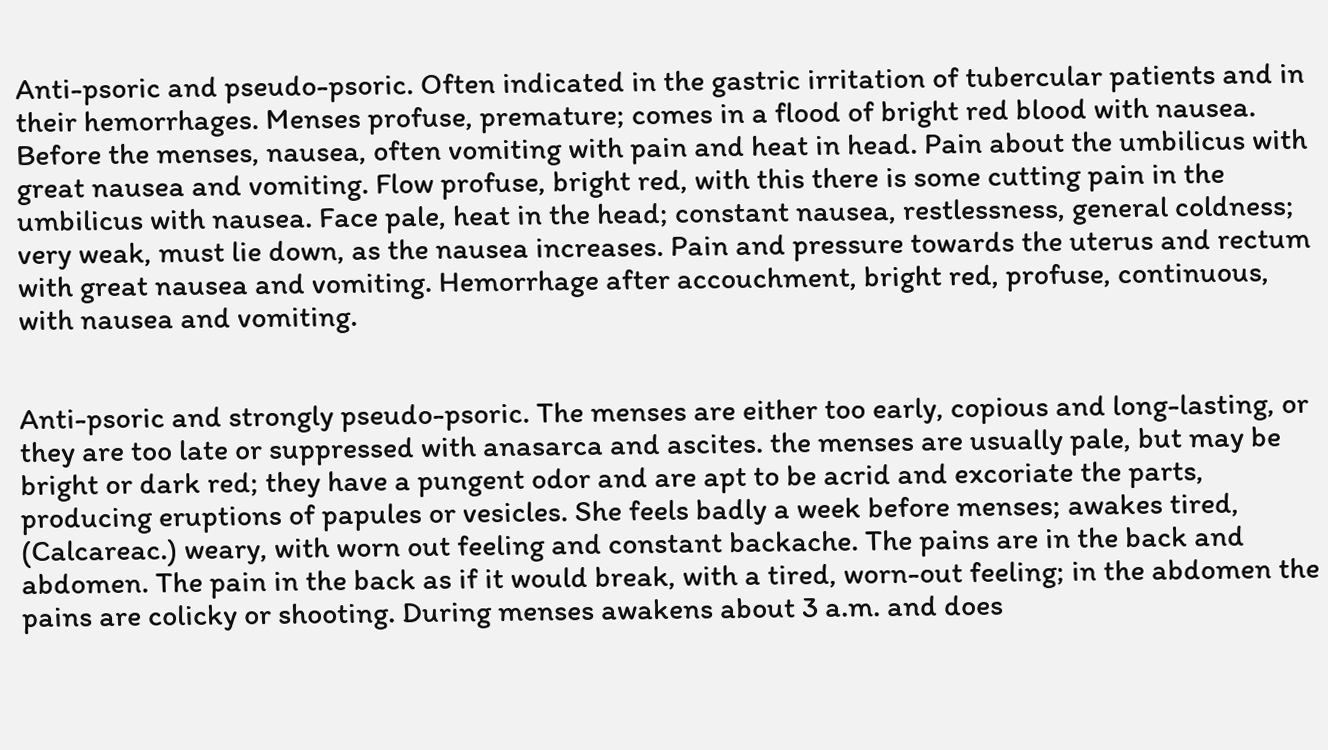Anti-psoric and pseudo-psoric. Often indicated in the gastric irritation of tubercular patients and in their hemorrhages. Menses profuse, premature; comes in a flood of bright red blood with nausea. Before the menses, nausea, often vomiting with pain and heat in head. Pain about the umbilicus with great nausea and vomiting. Flow profuse, bright red, with this there is some cutting pain in the umbilicus with nausea. Face pale, heat in the head; constant nausea, restlessness, general coldness; very weak, must lie down, as the nausea increases. Pain and pressure towards the uterus and rectum with great nausea and vomiting. Hemorrhage after accouchment, bright red, profuse, continuous, with nausea and vomiting.


Anti-psoric and strongly pseudo-psoric. The menses are either too early, copious and long-lasting, or they are too late or suppressed with anasarca and ascites. the menses are usually pale, but may be bright or dark red; they have a pungent odor and are apt to be acrid and excoriate the parts, producing eruptions of papules or vesicles. She feels badly a week before menses; awakes tired, (Calcareac.) weary, with worn out feeling and constant backache. The pains are in the back and abdomen. The pain in the back as if it would break, with a tired, worn-out feeling; in the abdomen the pains are colicky or shooting. During menses awakens about 3 a.m. and does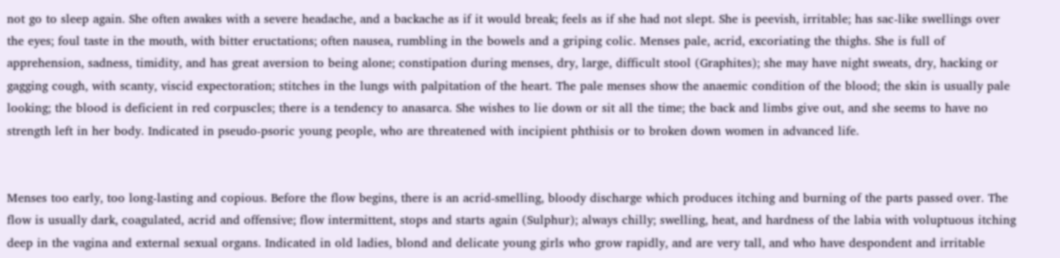not go to sleep again. She often awakes with a severe headache, and a backache as if it would break; feels as if she had not slept. She is peevish, irritable; has sac-like swellings over the eyes; foul taste in the mouth, with bitter eructations; often nausea, rumbling in the bowels and a griping colic. Menses pale, acrid, excoriating the thighs. She is full of apprehension, sadness, timidity, and has great aversion to being alone; constipation during menses, dry, large, difficult stool (Graphites); she may have night sweats, dry, hacking or gagging cough, with scanty, viscid expectoration; stitches in the lungs with palpitation of the heart. The pale menses show the anaemic condition of the blood; the skin is usually pale looking; the blood is deficient in red corpuscles; there is a tendency to anasarca. She wishes to lie down or sit all the time; the back and limbs give out, and she seems to have no strength left in her body. Indicated in pseudo-psoric young people, who are threatened with incipient phthisis or to broken down women in advanced life.


Menses too early, too long-lasting and copious. Before the flow begins, there is an acrid-smelling, bloody discharge which produces itching and burning of the parts passed over. The flow is usually dark, coagulated, acrid and offensive; flow intermittent, stops and starts again (Sulphur); always chilly; swelling, heat, and hardness of the labia with voluptuous itching deep in the vagina and external sexual organs. Indicated in old ladies, blond and delicate young girls who grow rapidly, and are very tall, and who have despondent and irritable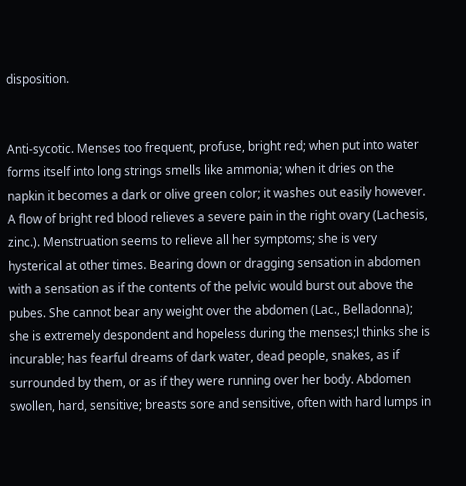disposition.


Anti-sycotic. Menses too frequent, profuse, bright red; when put into water forms itself into long strings smells like ammonia; when it dries on the napkin it becomes a dark or olive green color; it washes out easily however. A flow of bright red blood relieves a severe pain in the right ovary (Lachesis, zinc.). Menstruation seems to relieve all her symptoms; she is very hysterical at other times. Bearing down or dragging sensation in abdomen with a sensation as if the contents of the pelvic would burst out above the pubes. She cannot bear any weight over the abdomen (Lac., Belladonna); she is extremely despondent and hopeless during the menses;l thinks she is incurable; has fearful dreams of dark water, dead people, snakes, as if surrounded by them, or as if they were running over her body. Abdomen swollen, hard, sensitive; breasts sore and sensitive, often with hard lumps in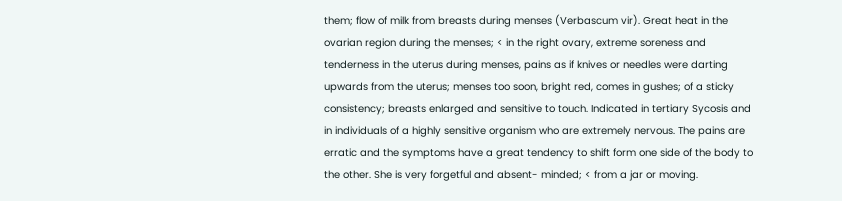them; flow of milk from breasts during menses (Verbascum vir). Great heat in the ovarian region during the menses; < in the right ovary, extreme soreness and tenderness in the uterus during menses, pains as if knives or needles were darting upwards from the uterus; menses too soon, bright red, comes in gushes; of a sticky consistency; breasts enlarged and sensitive to touch. Indicated in tertiary Sycosis and in individuals of a highly sensitive organism who are extremely nervous. The pains are erratic and the symptoms have a great tendency to shift form one side of the body to the other. She is very forgetful and absent- minded; < from a jar or moving.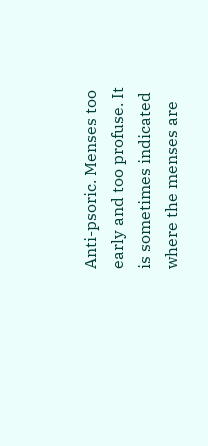Anti-psoric. Menses too early and too profuse. It is sometimes indicated where the menses are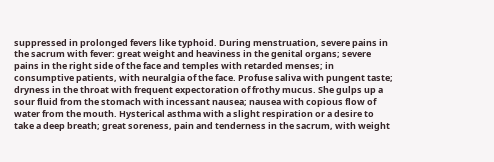suppressed in prolonged fevers like typhoid. During menstruation, severe pains in the sacrum with fever: great weight and heaviness in the genital organs; severe pains in the right side of the face and temples with retarded menses; in consumptive patients, with neuralgia of the face. Profuse saliva with pungent taste; dryness in the throat with frequent expectoration of frothy mucus. She gulps up a sour fluid from the stomach with incessant nausea; nausea with copious flow of water from the mouth. Hysterical asthma with a slight respiration or a desire to take a deep breath; great soreness, pain and tenderness in the sacrum, with weight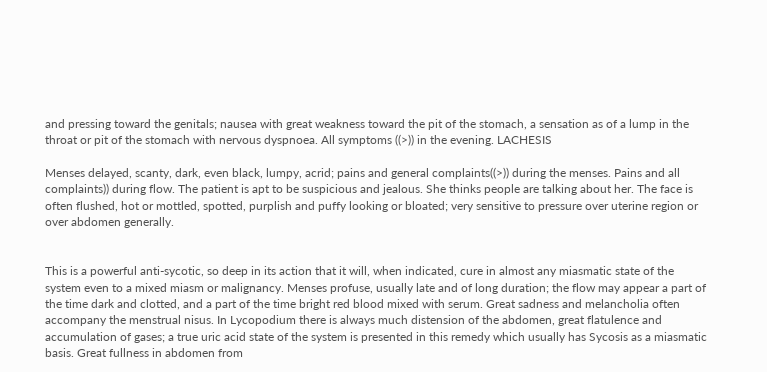and pressing toward the genitals; nausea with great weakness toward the pit of the stomach, a sensation as of a lump in the throat or pit of the stomach with nervous dyspnoea. All symptoms ((>)) in the evening. LACHESIS

Menses delayed, scanty, dark, even black, lumpy, acrid; pains and general complaints((>)) during the menses. Pains and all complaints)) during flow. The patient is apt to be suspicious and jealous. She thinks people are talking about her. The face is often flushed, hot or mottled, spotted, purplish and puffy looking or bloated; very sensitive to pressure over uterine region or over abdomen generally.


This is a powerful anti-sycotic, so deep in its action that it will, when indicated, cure in almost any miasmatic state of the system even to a mixed miasm or malignancy. Menses profuse, usually late and of long duration; the flow may appear a part of the time dark and clotted, and a part of the time bright red blood mixed with serum. Great sadness and melancholia often accompany the menstrual nisus. In Lycopodium there is always much distension of the abdomen, great flatulence and accumulation of gases; a true uric acid state of the system is presented in this remedy which usually has Sycosis as a miasmatic basis. Great fullness in abdomen from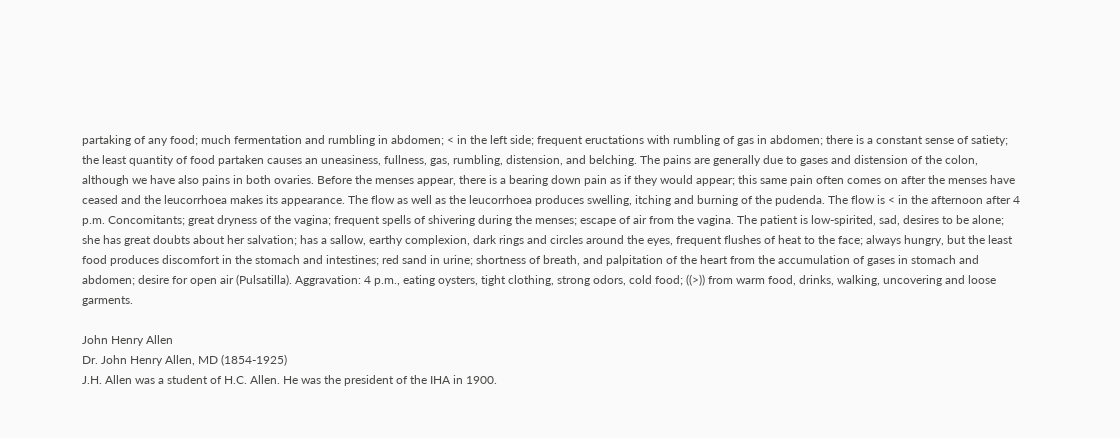partaking of any food; much fermentation and rumbling in abdomen; < in the left side; frequent eructations with rumbling of gas in abdomen; there is a constant sense of satiety; the least quantity of food partaken causes an uneasiness, fullness, gas, rumbling, distension, and belching. The pains are generally due to gases and distension of the colon, although we have also pains in both ovaries. Before the menses appear, there is a bearing down pain as if they would appear; this same pain often comes on after the menses have ceased and the leucorrhoea makes its appearance. The flow as well as the leucorrhoea produces swelling, itching and burning of the pudenda. The flow is < in the afternoon after 4 p.m. Concomitants; great dryness of the vagina; frequent spells of shivering during the menses; escape of air from the vagina. The patient is low-spirited, sad, desires to be alone; she has great doubts about her salvation; has a sallow, earthy complexion, dark rings and circles around the eyes, frequent flushes of heat to the face; always hungry, but the least food produces discomfort in the stomach and intestines; red sand in urine; shortness of breath, and palpitation of the heart from the accumulation of gases in stomach and abdomen; desire for open air (Pulsatilla). Aggravation: 4 p.m., eating oysters, tight clothing, strong odors, cold food; ((>)) from warm food, drinks, walking, uncovering and loose garments.

John Henry Allen
Dr. John Henry Allen, MD (1854-1925)
J.H. Allen was a student of H.C. Allen. He was the president of the IHA in 1900.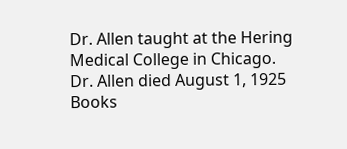Dr. Allen taught at the Hering Medical College in Chicago. Dr. Allen died August 1, 1925
Books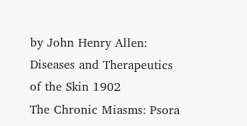by John Henry Allen:
Diseases and Therapeutics of the Skin 1902
The Chronic Miasms: Psora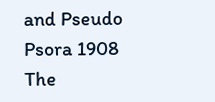and Pseudo Psora 1908
The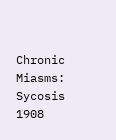Chronic Miasms: Sycosis 1908